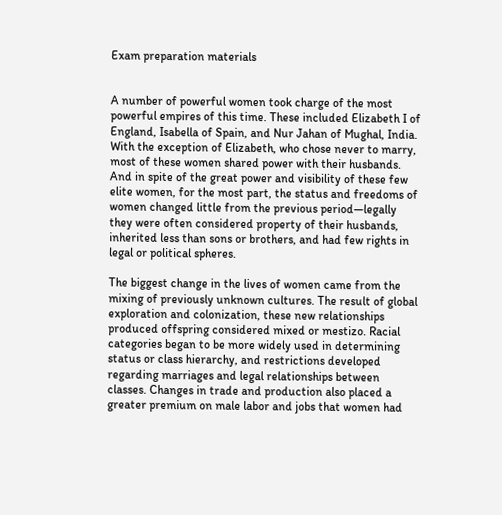Exam preparation materials


A number of powerful women took charge of the most powerful empires of this time. These included Elizabeth I of England, Isabella of Spain, and Nur Jahan of Mughal, India. With the exception of Elizabeth, who chose never to marry, most of these women shared power with their husbands. And in spite of the great power and visibility of these few elite women, for the most part, the status and freedoms of women changed little from the previous period—legally they were often considered property of their husbands, inherited less than sons or brothers, and had few rights in legal or political spheres.

The biggest change in the lives of women came from the mixing of previously unknown cultures. The result of global exploration and colonization, these new relationships produced offspring considered mixed or mestizo. Racial categories began to be more widely used in determining status or class hierarchy, and restrictions developed regarding marriages and legal relationships between classes. Changes in trade and production also placed a greater premium on male labor and jobs that women had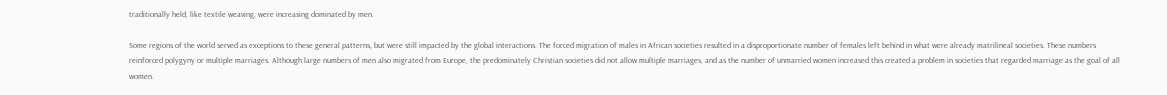traditionally held, like textile weaving, were increasing dominated by men.

Some regions of the world served as exceptions to these general patterns, but were still impacted by the global interactions. The forced migration of males in African societies resulted in a disproportionate number of females left behind in what were already matrilineal societies. These numbers reinforced polygyny or multiple marriages. Although large numbers of men also migrated from Europe, the predominately Christian societies did not allow multiple marriages, and as the number of unmarried women increased this created a problem in societies that regarded marriage as the goal of all women.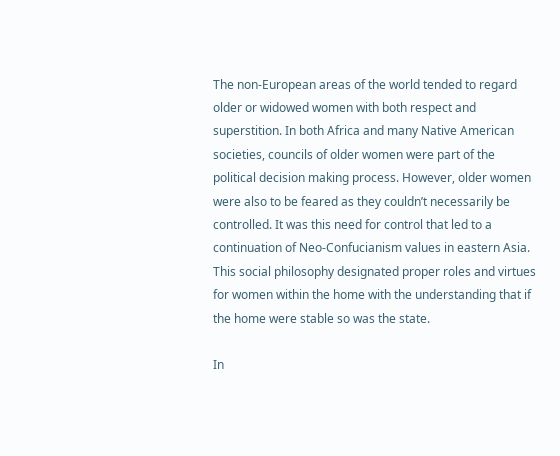The non-European areas of the world tended to regard older or widowed women with both respect and superstition. In both Africa and many Native American societies, councils of older women were part of the political decision making process. However, older women were also to be feared as they couldn’t necessarily be controlled. It was this need for control that led to a continuation of Neo-Confucianism values in eastern Asia. This social philosophy designated proper roles and virtues for women within the home with the understanding that if the home were stable so was the state.

In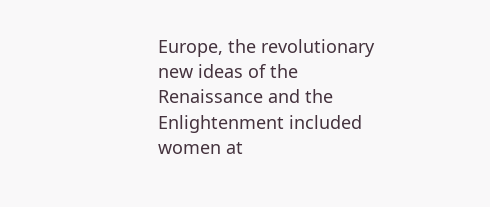Europe, the revolutionary new ideas of the Renaissance and the Enlightenment included women at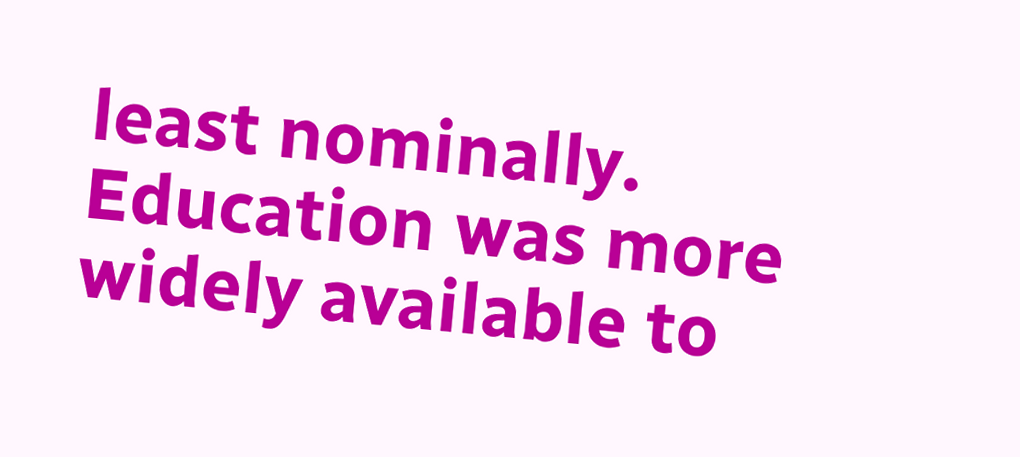least nominally. Education was more widely available to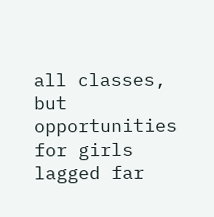all classes, but opportunities for girls lagged far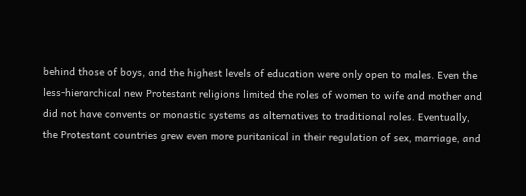behind those of boys, and the highest levels of education were only open to males. Even the less-hierarchical new Protestant religions limited the roles of women to wife and mother and did not have convents or monastic systems as alternatives to traditional roles. Eventually, the Protestant countries grew even more puritanical in their regulation of sex, marriage, and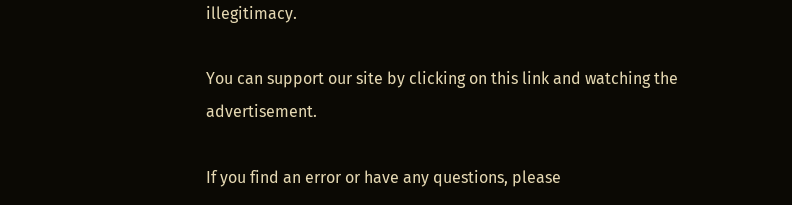illegitimacy.

You can support our site by clicking on this link and watching the advertisement.

If you find an error or have any questions, please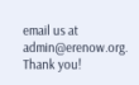email us at admin@erenow.org. Thank you!